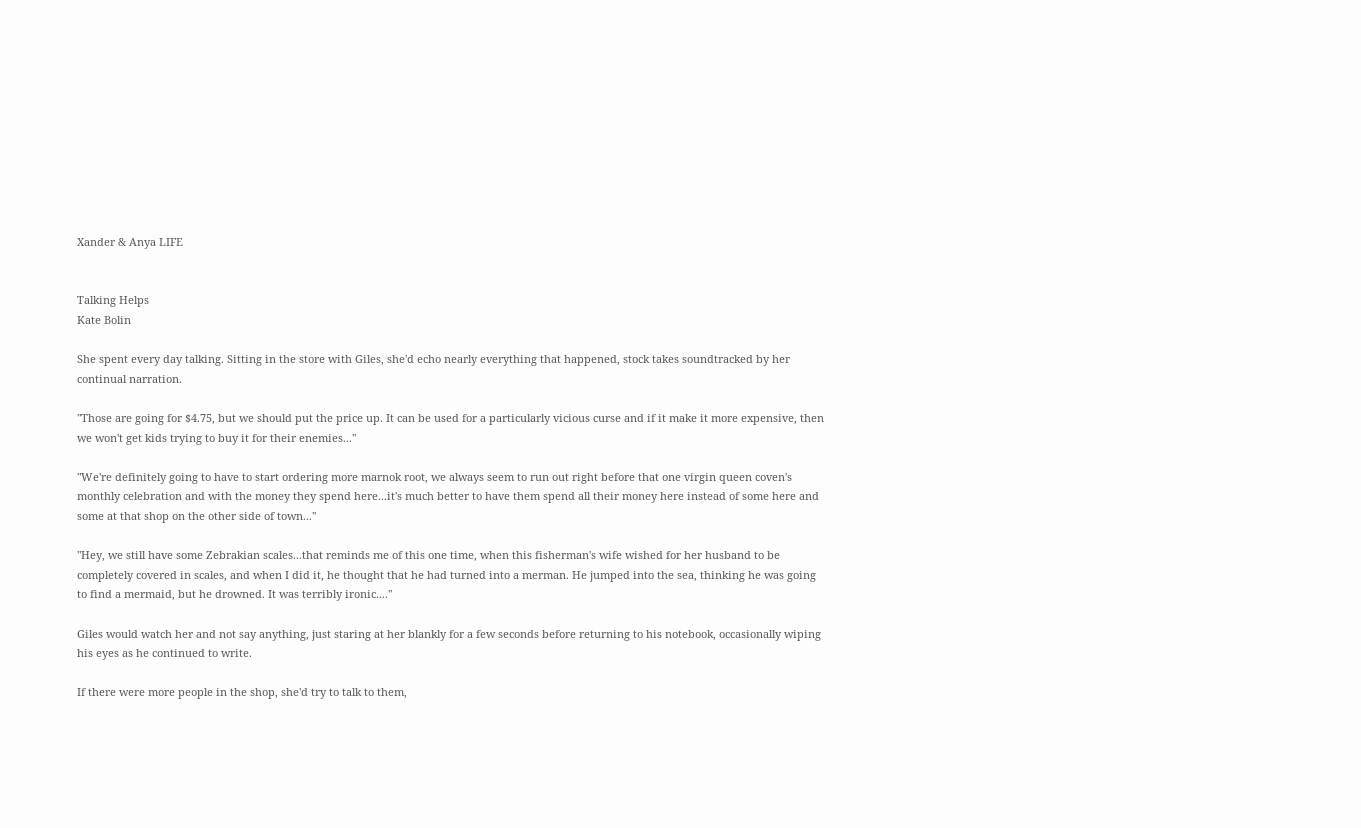Xander & Anya LIFE


Talking Helps
Kate Bolin

She spent every day talking. Sitting in the store with Giles, she'd echo nearly everything that happened, stock takes soundtracked by her continual narration.

"Those are going for $4.75, but we should put the price up. It can be used for a particularly vicious curse and if it make it more expensive, then we won't get kids trying to buy it for their enemies..."

"We're definitely going to have to start ordering more marnok root, we always seem to run out right before that one virgin queen coven's monthly celebration and with the money they spend here...it's much better to have them spend all their money here instead of some here and some at that shop on the other side of town..."

"Hey, we still have some Zebrakian scales...that reminds me of this one time, when this fisherman's wife wished for her husband to be completely covered in scales, and when I did it, he thought that he had turned into a merman. He jumped into the sea, thinking he was going to find a mermaid, but he drowned. It was terribly ironic...."

Giles would watch her and not say anything, just staring at her blankly for a few seconds before returning to his notebook, occasionally wiping his eyes as he continued to write.

If there were more people in the shop, she'd try to talk to them,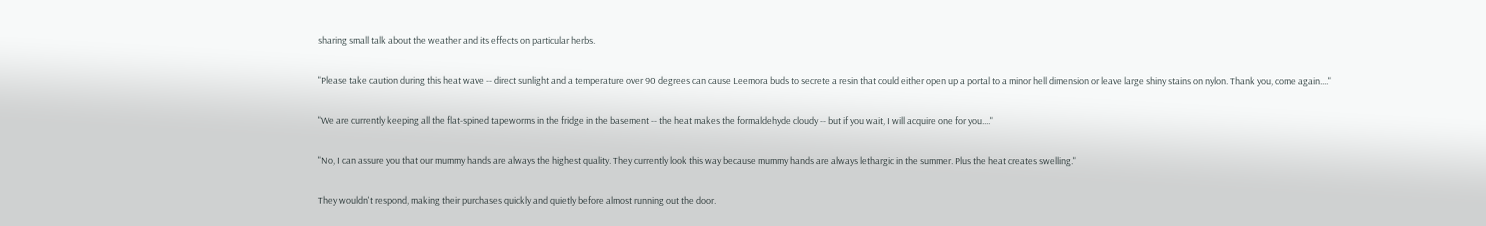sharing small talk about the weather and its effects on particular herbs.

"Please take caution during this heat wave -- direct sunlight and a temperature over 90 degrees can cause Leemora buds to secrete a resin that could either open up a portal to a minor hell dimension or leave large shiny stains on nylon. Thank you, come again...."

"We are currently keeping all the flat-spined tapeworms in the fridge in the basement -- the heat makes the formaldehyde cloudy -- but if you wait, I will acquire one for you...."

"No, I can assure you that our mummy hands are always the highest quality. They currently look this way because mummy hands are always lethargic in the summer. Plus the heat creates swelling."

They wouldn't respond, making their purchases quickly and quietly before almost running out the door.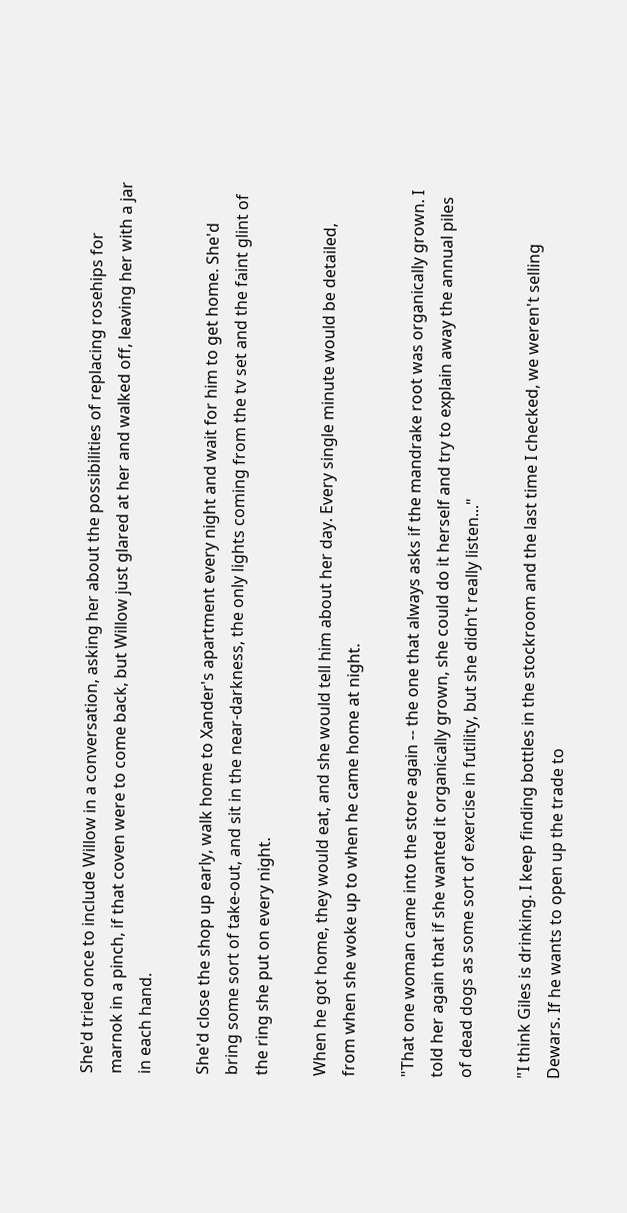She'd tried once to include Willow in a conversation, asking her about the possibilities of replacing rosehips for marnok in a pinch, if that coven were to come back, but Willow just glared at her and walked off, leaving her with a jar in each hand.

She'd close the shop up early, walk home to Xander's apartment every night and wait for him to get home. She'd bring some sort of take-out, and sit in the near-darkness, the only lights coming from the tv set and the faint glint of the ring she put on every night.

When he got home, they would eat, and she would tell him about her day. Every single minute would be detailed, from when she woke up to when he came home at night.

"That one woman came into the store again -- the one that always asks if the mandrake root was organically grown. I told her again that if she wanted it organically grown, she could do it herself and try to explain away the annual piles of dead dogs as some sort of exercise in futility, but she didn't really listen..."

"I think Giles is drinking. I keep finding bottles in the stockroom and the last time I checked, we weren't selling Dewars. If he wants to open up the trade to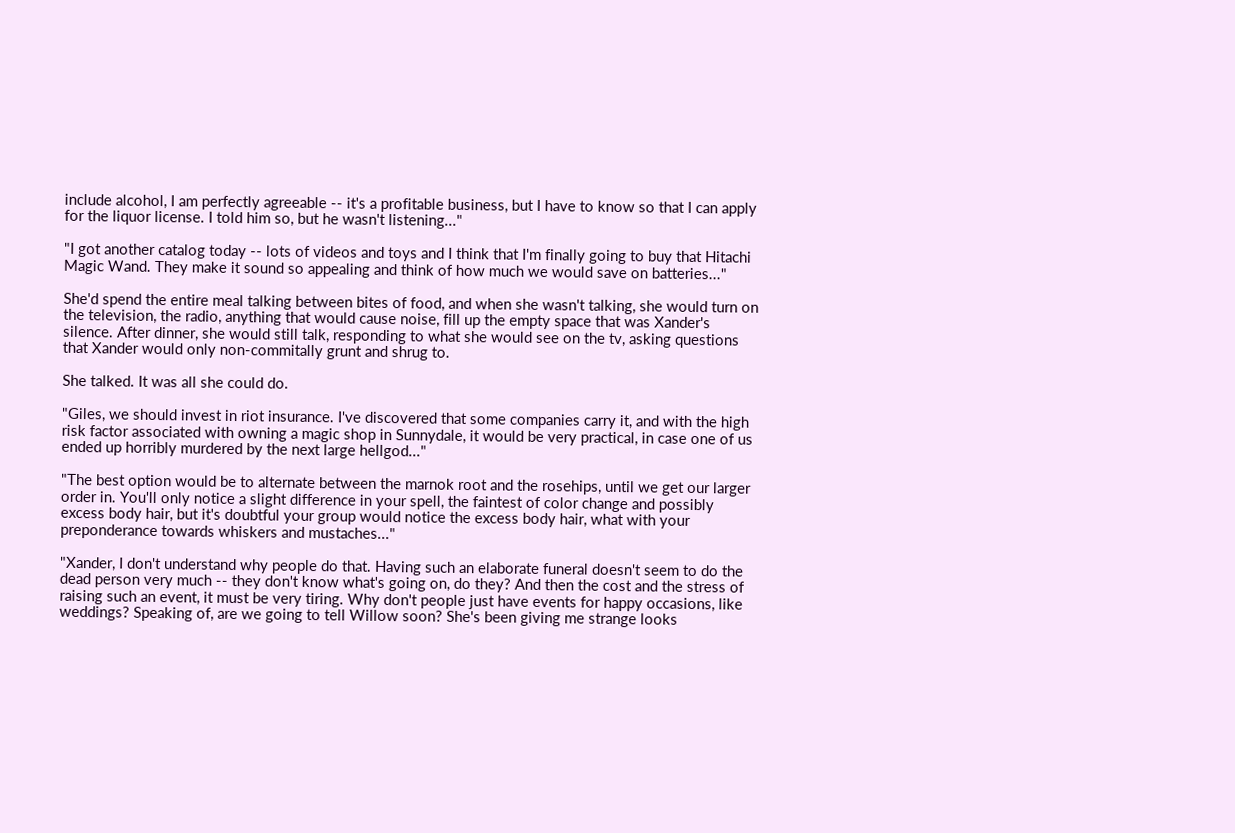include alcohol, I am perfectly agreeable -- it's a profitable business, but I have to know so that I can apply for the liquor license. I told him so, but he wasn't listening..."

"I got another catalog today -- lots of videos and toys and I think that I'm finally going to buy that Hitachi Magic Wand. They make it sound so appealing and think of how much we would save on batteries..."

She'd spend the entire meal talking between bites of food, and when she wasn't talking, she would turn on the television, the radio, anything that would cause noise, fill up the empty space that was Xander's silence. After dinner, she would still talk, responding to what she would see on the tv, asking questions that Xander would only non-commitally grunt and shrug to.

She talked. It was all she could do.

"Giles, we should invest in riot insurance. I've discovered that some companies carry it, and with the high risk factor associated with owning a magic shop in Sunnydale, it would be very practical, in case one of us ended up horribly murdered by the next large hellgod..."

"The best option would be to alternate between the marnok root and the rosehips, until we get our larger order in. You'll only notice a slight difference in your spell, the faintest of color change and possibly excess body hair, but it's doubtful your group would notice the excess body hair, what with your preponderance towards whiskers and mustaches..."

"Xander, I don't understand why people do that. Having such an elaborate funeral doesn't seem to do the dead person very much -- they don't know what's going on, do they? And then the cost and the stress of raising such an event, it must be very tiring. Why don't people just have events for happy occasions, like weddings? Speaking of, are we going to tell Willow soon? She's been giving me strange looks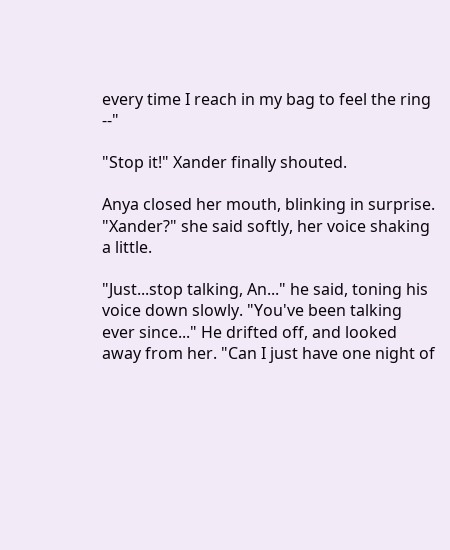every time I reach in my bag to feel the ring --"

"Stop it!" Xander finally shouted.

Anya closed her mouth, blinking in surprise. "Xander?" she said softly, her voice shaking a little.

"Just...stop talking, An..." he said, toning his voice down slowly. "You've been talking ever since..." He drifted off, and looked away from her. "Can I just have one night of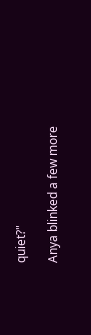quiet?"

Anya blinked a few more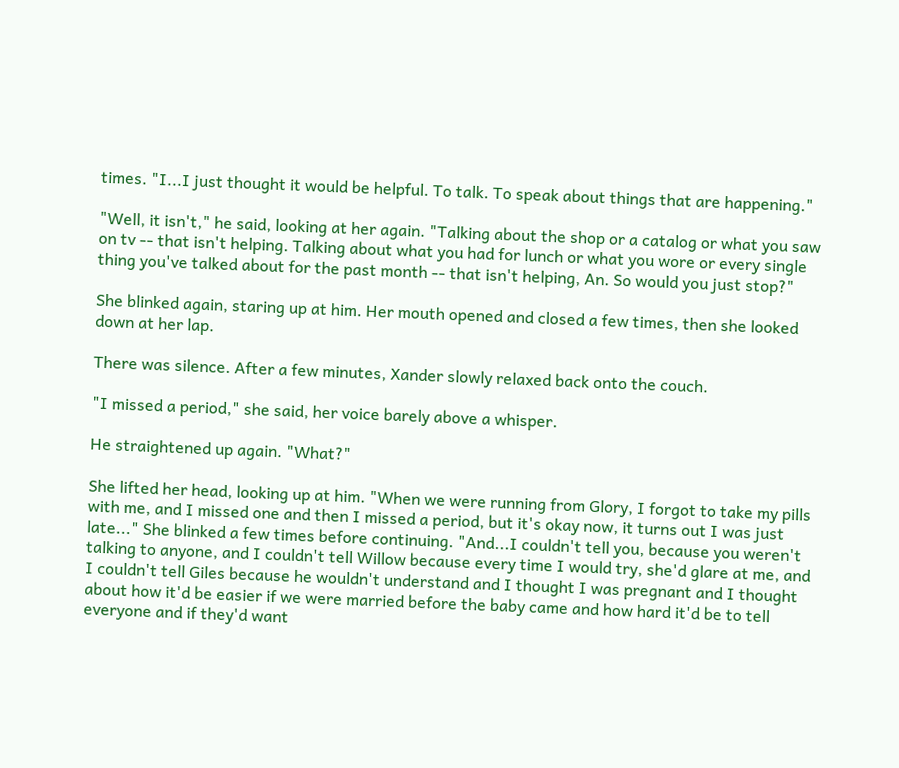times. "I...I just thought it would be helpful. To talk. To speak about things that are happening."

"Well, it isn't," he said, looking at her again. "Talking about the shop or a catalog or what you saw on tv -- that isn't helping. Talking about what you had for lunch or what you wore or every single thing you've talked about for the past month -- that isn't helping, An. So would you just stop?"

She blinked again, staring up at him. Her mouth opened and closed a few times, then she looked down at her lap.

There was silence. After a few minutes, Xander slowly relaxed back onto the couch.

"I missed a period," she said, her voice barely above a whisper.

He straightened up again. "What?"

She lifted her head, looking up at him. "When we were running from Glory, I forgot to take my pills with me, and I missed one and then I missed a period, but it's okay now, it turns out I was just late..." She blinked a few times before continuing. "And...I couldn't tell you, because you weren't talking to anyone, and I couldn't tell Willow because every time I would try, she'd glare at me, and I couldn't tell Giles because he wouldn't understand and I thought I was pregnant and I thought about how it'd be easier if we were married before the baby came and how hard it'd be to tell everyone and if they'd want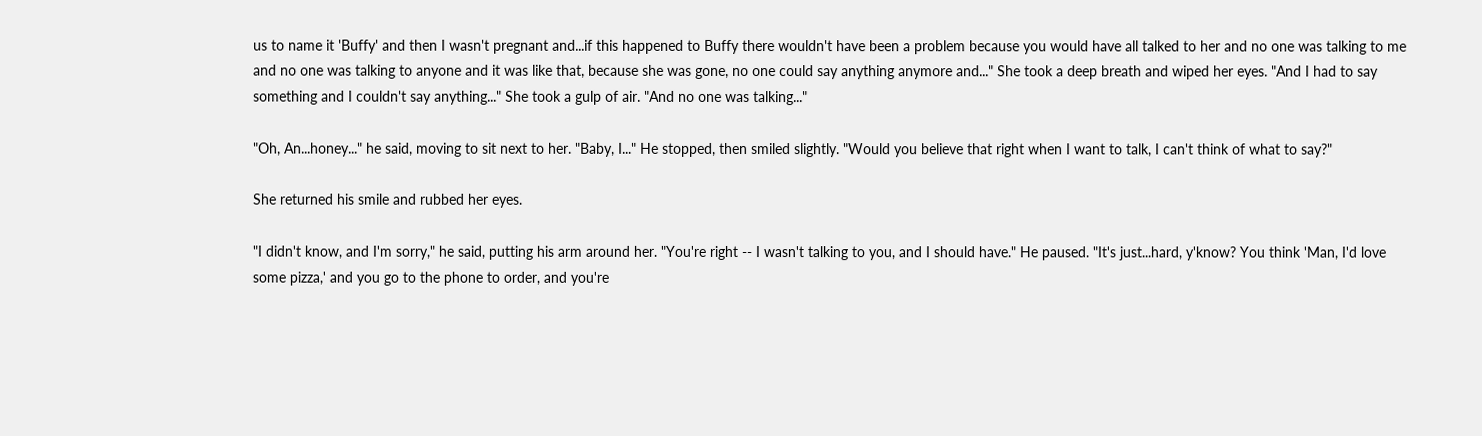us to name it 'Buffy' and then I wasn't pregnant and...if this happened to Buffy there wouldn't have been a problem because you would have all talked to her and no one was talking to me and no one was talking to anyone and it was like that, because she was gone, no one could say anything anymore and..." She took a deep breath and wiped her eyes. "And I had to say something and I couldn't say anything..." She took a gulp of air. "And no one was talking..."

"Oh, An...honey..." he said, moving to sit next to her. "Baby, I..." He stopped, then smiled slightly. "Would you believe that right when I want to talk, I can't think of what to say?"

She returned his smile and rubbed her eyes.

"I didn't know, and I'm sorry," he said, putting his arm around her. "You're right -- I wasn't talking to you, and I should have." He paused. "It's just...hard, y'know? You think 'Man, I'd love some pizza,' and you go to the phone to order, and you're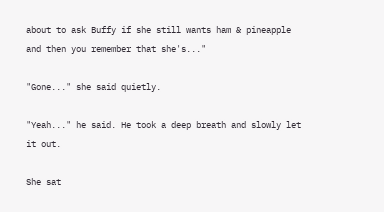about to ask Buffy if she still wants ham & pineapple and then you remember that she's..."

"Gone..." she said quietly.

"Yeah..." he said. He took a deep breath and slowly let it out.

She sat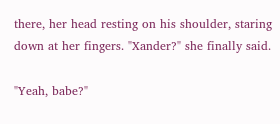there, her head resting on his shoulder, staring down at her fingers. "Xander?" she finally said.

"Yeah, babe?"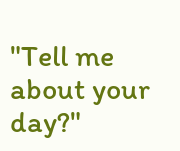"Tell me about your day?"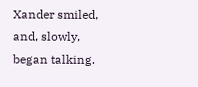Xander smiled, and, slowly, began talking.